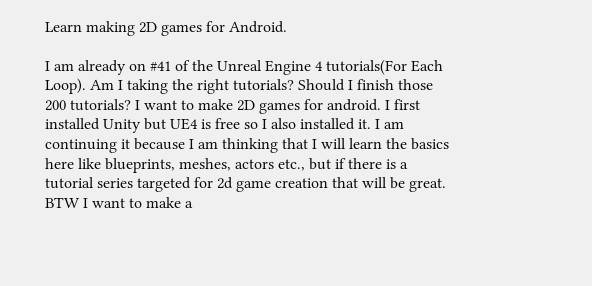Learn making 2D games for Android.

I am already on #41 of the Unreal Engine 4 tutorials(For Each Loop). Am I taking the right tutorials? Should I finish those 200 tutorials? I want to make 2D games for android. I first installed Unity but UE4 is free so I also installed it. I am continuing it because I am thinking that I will learn the basics here like blueprints, meshes, actors etc., but if there is a tutorial series targeted for 2d game creation that will be great. BTW I want to make a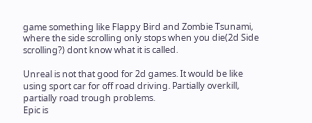game something like Flappy Bird and Zombie Tsunami, where the side scrolling only stops when you die(2d Side scrolling?) dont know what it is called.

Unreal is not that good for 2d games. It would be like using sport car for off road driving. Partially overkill, partially road trough problems.
Epic is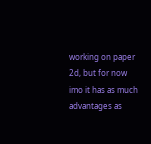working on paper 2d, but for now imo it has as much advantages as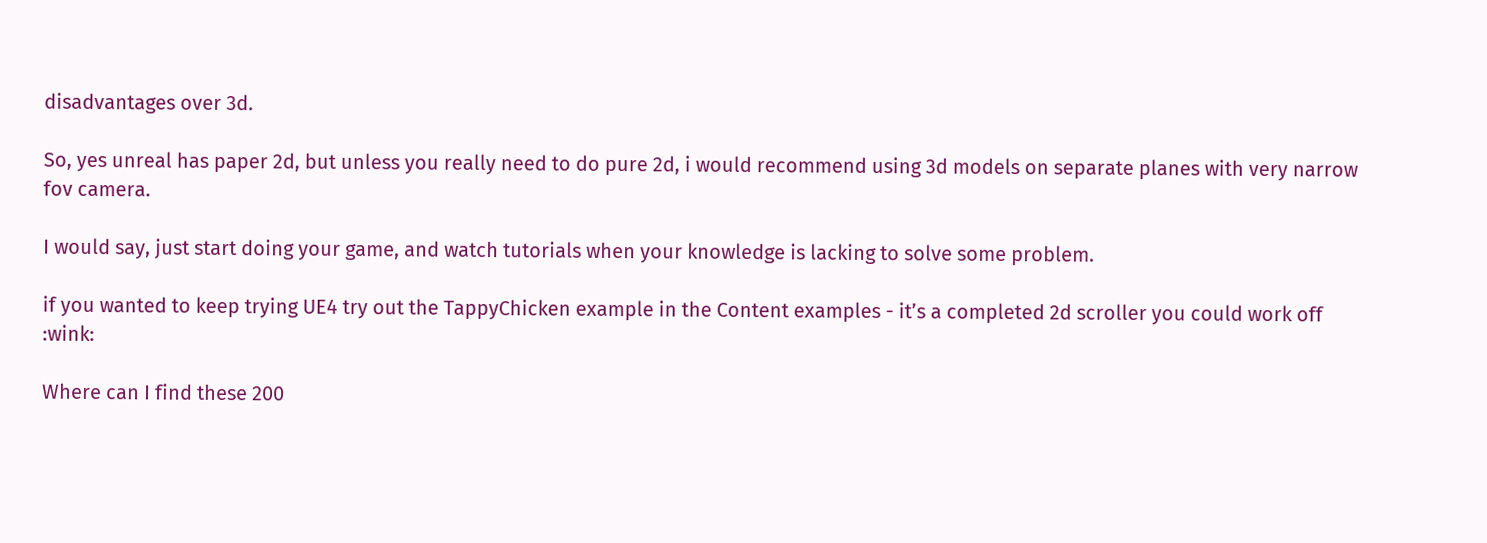disadvantages over 3d.

So, yes unreal has paper 2d, but unless you really need to do pure 2d, i would recommend using 3d models on separate planes with very narrow fov camera.

I would say, just start doing your game, and watch tutorials when your knowledge is lacking to solve some problem.

if you wanted to keep trying UE4 try out the TappyChicken example in the Content examples - it’s a completed 2d scroller you could work off :wink:

Where can I find these 200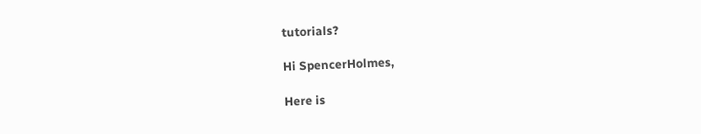tutorials?

Hi SpencerHolmes,

Here is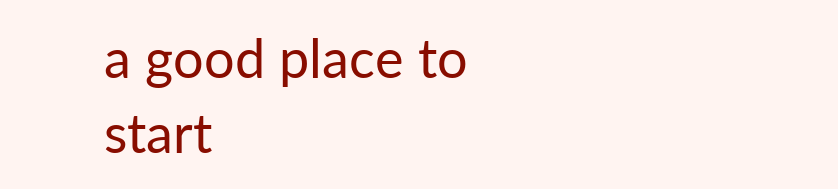a good place to start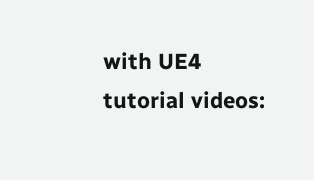with UE4 tutorial videos: